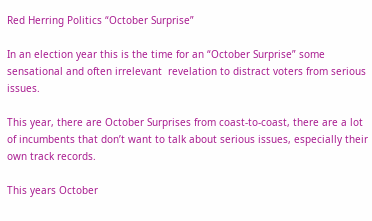Red Herring Politics “October Surprise”

In an election year this is the time for an “October Surprise” some sensational and often irrelevant  revelation to distract voters from serious issues.

This year, there are October Surprises from coast-to-coast, there are a lot of incumbents that don’t want to talk about serious issues, especially their own track records.

This years October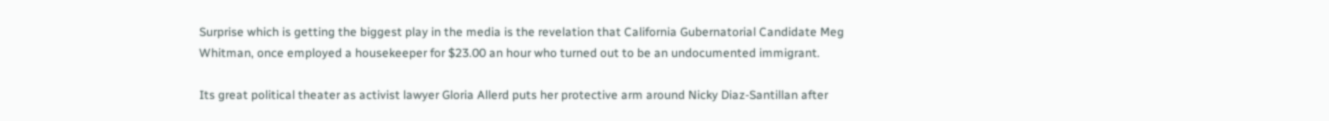Surprise which is getting the biggest play in the media is the revelation that California Gubernatorial Candidate Meg Whitman, once employed a housekeeper for $23.00 an hour who turned out to be an undocumented immigrant.

Its great political theater as activist lawyer Gloria Allerd puts her protective arm around Nicky Diaz-Santillan after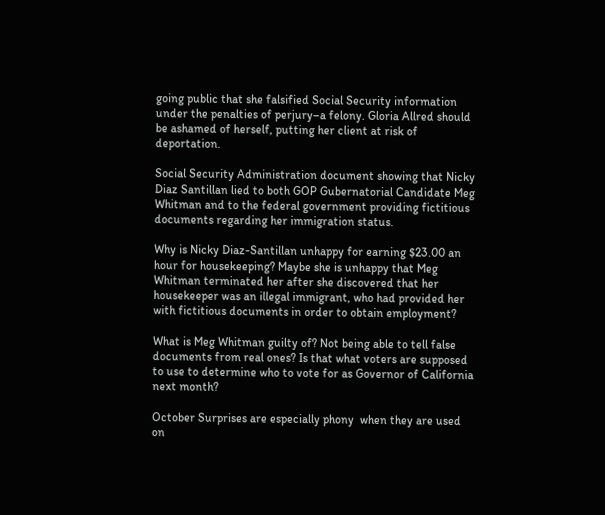going public that she falsified Social Security information under the penalties of perjury–a felony. Gloria Allred should be ashamed of herself, putting her client at risk of deportation.

Social Security Administration document showing that Nicky Diaz Santillan lied to both GOP Gubernatorial Candidate Meg Whitman and to the federal government providing fictitious documents regarding her immigration status.

Why is Nicky Diaz-Santillan unhappy for earning $23.00 an hour for housekeeping? Maybe she is unhappy that Meg Whitman terminated her after she discovered that her housekeeper was an illegal immigrant, who had provided her with fictitious documents in order to obtain employment?

What is Meg Whitman guilty of? Not being able to tell false documents from real ones? Is that what voters are supposed to use to determine who to vote for as Governor of California next month?

October Surprises are especially phony  when they are used on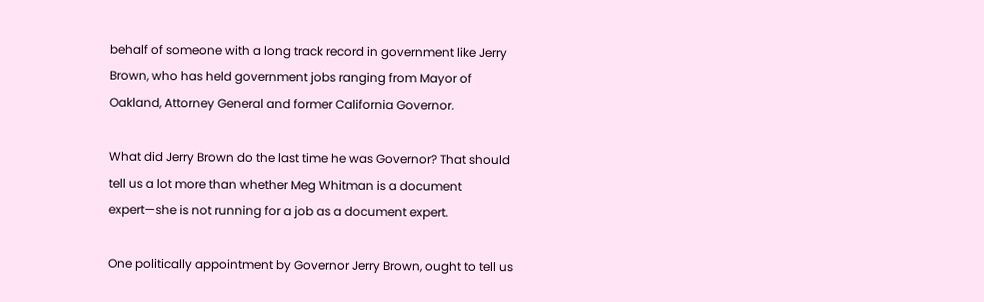behalf of someone with a long track record in government like Jerry Brown, who has held government jobs ranging from Mayor of Oakland, Attorney General and former California Governor.

What did Jerry Brown do the last time he was Governor? That should tell us a lot more than whether Meg Whitman is a document expert—she is not running for a job as a document expert.

One politically appointment by Governor Jerry Brown, ought to tell us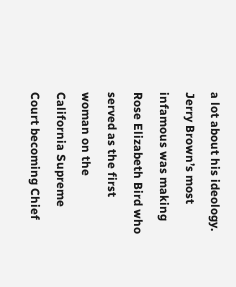a lot about his ideology. Jerry Brown’s most infamous was making Rose Elizabeth Bird who served as the first woman on the California Supreme Court becoming Chief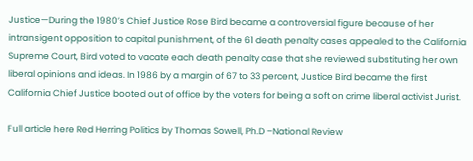Justice—During the 1980’s Chief Justice Rose Bird became a controversial figure because of her intransigent opposition to capital punishment, of the 61 death penalty cases appealed to the California Supreme Court, Bird voted to vacate each death penalty case that she reviewed substituting her own liberal opinions and ideas. In 1986 by a margin of 67 to 33 percent, Justice Bird became the first California Chief Justice booted out of office by the voters for being a soft on crime liberal activist Jurist.

Full article here Red Herring Politics by Thomas Sowell, Ph.D –National Review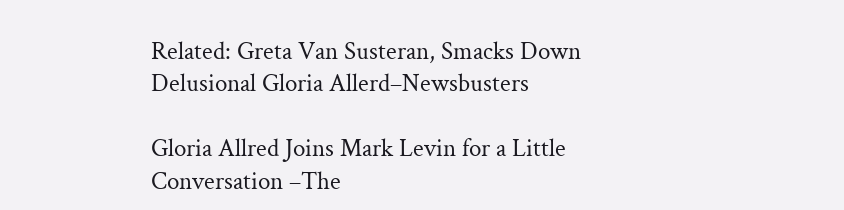Related: Greta Van Susteran, Smacks Down Delusional Gloria Allerd–Newsbusters

Gloria Allred Joins Mark Levin for a Little Conversation –The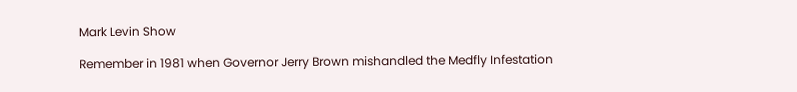Mark Levin Show

Remember in 1981 when Governor Jerry Brown mishandled the Medfly Infestation